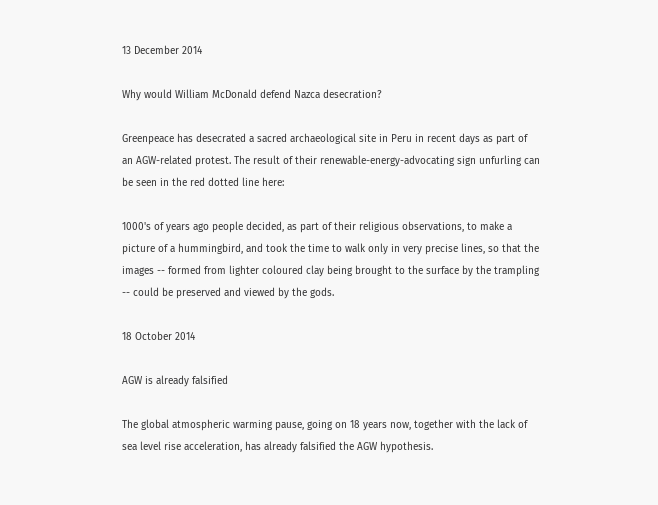13 December 2014

Why would William McDonald defend Nazca desecration?

Greenpeace has desecrated a sacred archaeological site in Peru in recent days as part of an AGW-related protest. The result of their renewable-energy-advocating sign unfurling can be seen in the red dotted line here:

1000's of years ago people decided, as part of their religious observations, to make a picture of a hummingbird, and took the time to walk only in very precise lines, so that the images -- formed from lighter coloured clay being brought to the surface by the trampling -- could be preserved and viewed by the gods.

18 October 2014

AGW is already falsified

The global atmospheric warming pause, going on 18 years now, together with the lack of sea level rise acceleration, has already falsified the AGW hypothesis.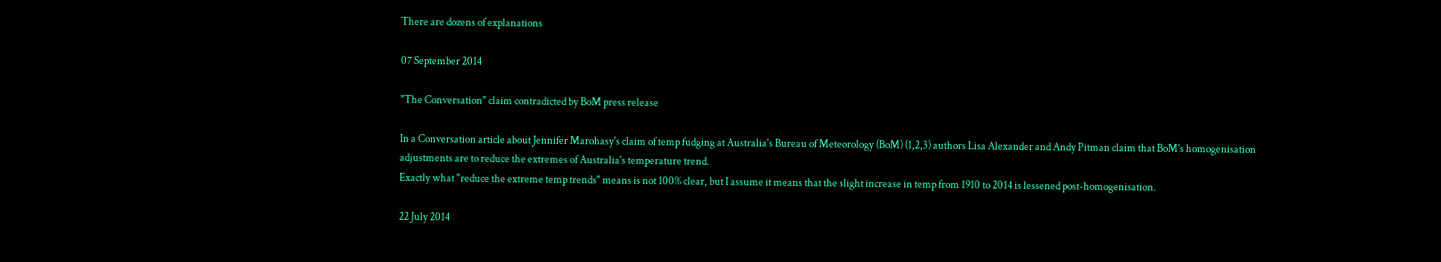There are dozens of explanations

07 September 2014

"The Conversation" claim contradicted by BoM press release

In a Conversation article about Jennifer Marohasy's claim of temp fudging at Australia's Bureau of Meteorology (BoM) (1,2,3) authors Lisa Alexander and Andy Pitman claim that BoM's homogenisation adjustments are to reduce the extremes of Australia's temperature trend.
Exactly what "reduce the extreme temp trends" means is not 100% clear, but I assume it means that the slight increase in temp from 1910 to 2014 is lessened post-homogenisation.

22 July 2014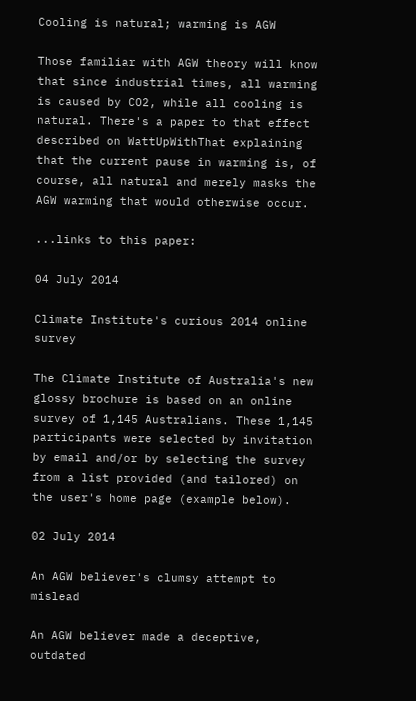Cooling is natural; warming is AGW

Those familiar with AGW theory will know that since industrial times, all warming is caused by CO2, while all cooling is natural. There's a paper to that effect described on WattUpWithThat explaining that the current pause in warming is, of course, all natural and merely masks the AGW warming that would otherwise occur.

...links to this paper:

04 July 2014

Climate Institute's curious 2014 online survey

The Climate Institute of Australia's new glossy brochure is based on an online survey of 1,145 Australians. These 1,145 participants were selected by invitation by email and/or by selecting the survey from a list provided (and tailored) on the user's home page (example below).

02 July 2014

An AGW believer's clumsy attempt to mislead

An AGW believer made a deceptive, outdated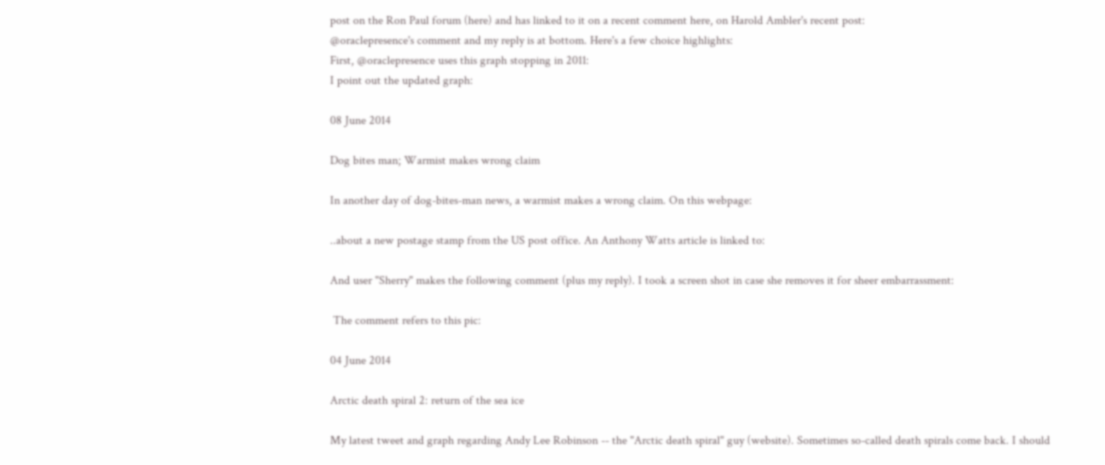post on the Ron Paul forum (here) and has linked to it on a recent comment here, on Harold Ambler's recent post:
@oraclepresence's comment and my reply is at bottom. Here's a few choice highlights:
First, @oraclepresence uses this graph stopping in 2011:
I point out the updated graph:

08 June 2014

Dog bites man; Warmist makes wrong claim

In another day of dog-bites-man news, a warmist makes a wrong claim. On this webpage:

..about a new postage stamp from the US post office. An Anthony Watts article is linked to:

And user "Sherry" makes the following comment (plus my reply). I took a screen shot in case she removes it for sheer embarrassment:

 The comment refers to this pic:

04 June 2014

Arctic death spiral 2: return of the sea ice

My latest tweet and graph regarding Andy Lee Robinson -- the "Arctic death spiral" guy (website). Sometimes so-called death spirals come back. I should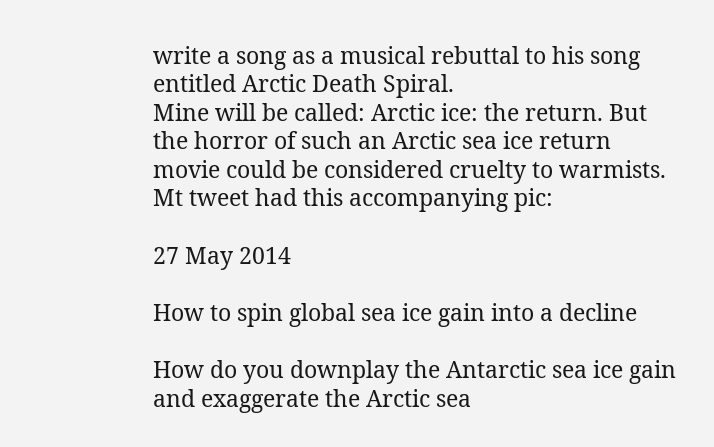write a song as a musical rebuttal to his song entitled Arctic Death Spiral.
Mine will be called: Arctic ice: the return. But the horror of such an Arctic sea ice return movie could be considered cruelty to warmists.
Mt tweet had this accompanying pic:

27 May 2014

How to spin global sea ice gain into a decline

How do you downplay the Antarctic sea ice gain and exaggerate the Arctic sea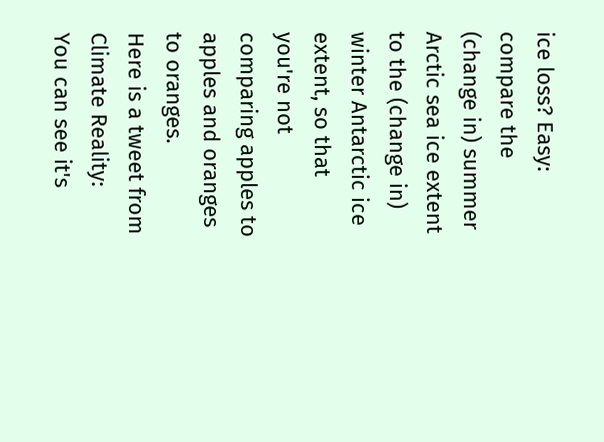ice loss? Easy: compare the (change in) summer Arctic sea ice extent to the (change in) winter Antarctic ice extent, so that you're not comparing apples to apples and oranges to oranges.
Here is a tweet from Climate Reality:
You can see it's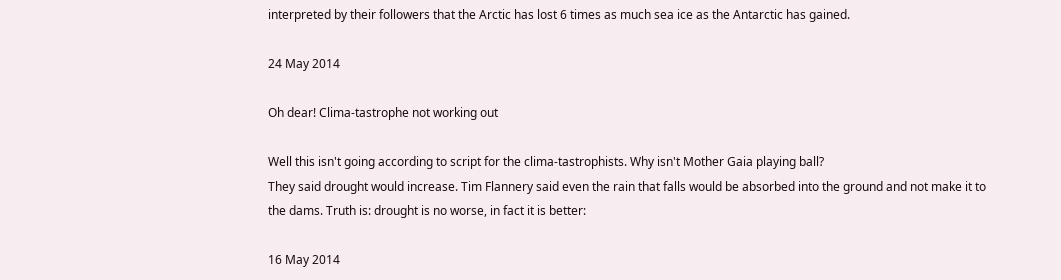interpreted by their followers that the Arctic has lost 6 times as much sea ice as the Antarctic has gained.

24 May 2014

Oh dear! Clima-tastrophe not working out

Well this isn't going according to script for the clima-tastrophists. Why isn't Mother Gaia playing ball?
They said drought would increase. Tim Flannery said even the rain that falls would be absorbed into the ground and not make it to the dams. Truth is: drought is no worse, in fact it is better:

16 May 2014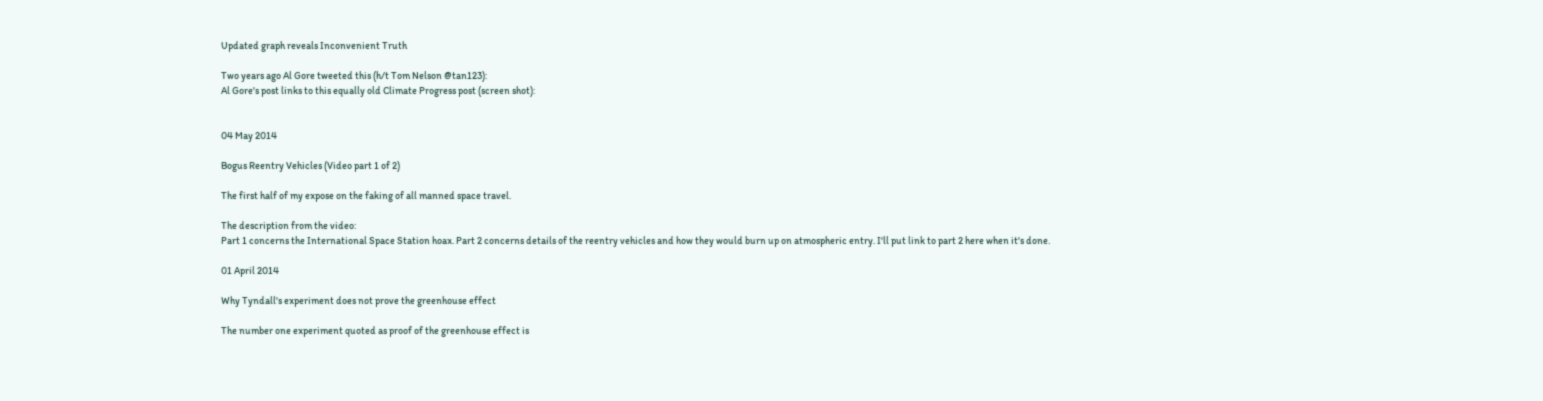Updated graph reveals Inconvenient Truth

Two years ago Al Gore tweeted this (h/t Tom Nelson @tan123):
Al Gore's post links to this equally old Climate Progress post (screen shot):


04 May 2014

Bogus Reentry Vehicles (Video part 1 of 2)

The first half of my expose on the faking of all manned space travel.

The description from the video:
Part 1 concerns the International Space Station hoax. Part 2 concerns details of the reentry vehicles and how they would burn up on atmospheric entry. I'll put link to part 2 here when it's done.

01 April 2014

Why Tyndall's experiment does not prove the greenhouse effect

The number one experiment quoted as proof of the greenhouse effect is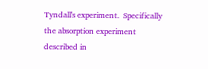Tyndall's experiment.  Specifically the absorption experiment described in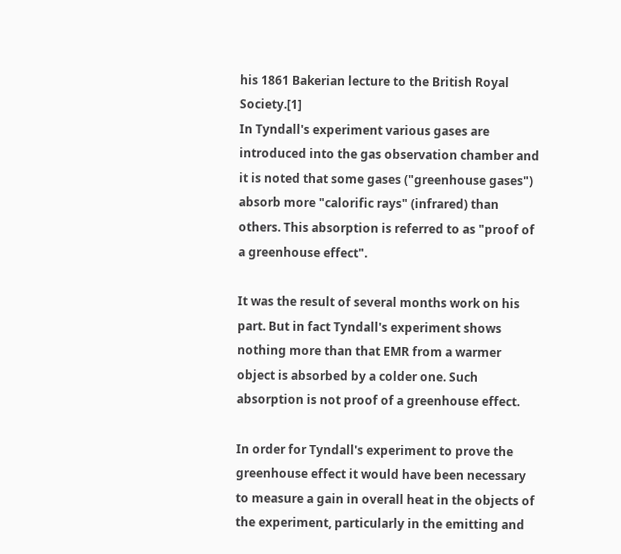his 1861 Bakerian lecture to the British Royal Society.[1]
In Tyndall's experiment various gases are introduced into the gas observation chamber and it is noted that some gases ("greenhouse gases") absorb more "calorific rays" (infrared) than others. This absorption is referred to as "proof of a greenhouse effect".

It was the result of several months work on his part. But in fact Tyndall's experiment shows nothing more than that EMR from a warmer object is absorbed by a colder one. Such absorption is not proof of a greenhouse effect.

In order for Tyndall's experiment to prove the greenhouse effect it would have been necessary to measure a gain in overall heat in the objects of the experiment, particularly in the emitting and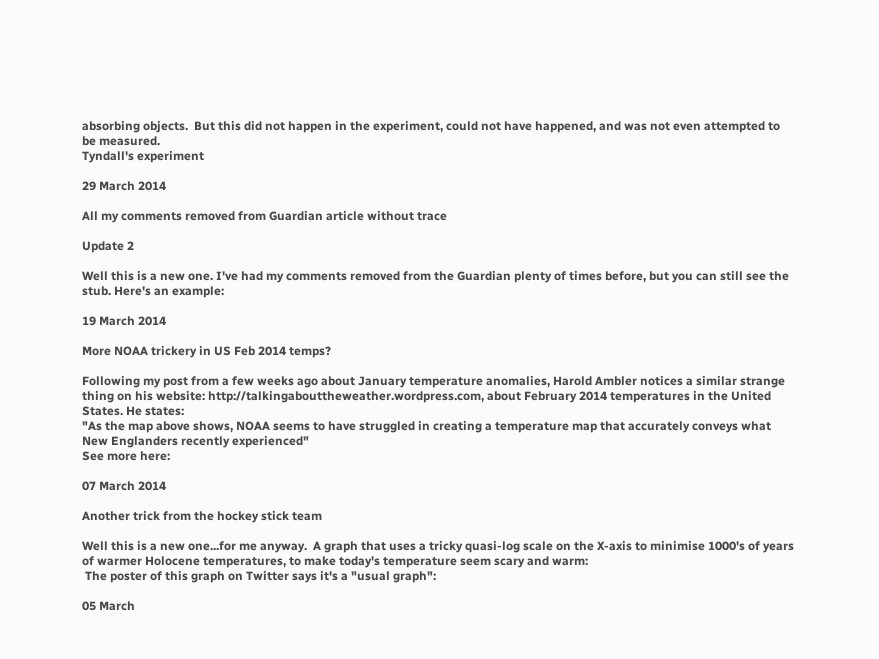absorbing objects.  But this did not happen in the experiment, could not have happened, and was not even attempted to be measured.
Tyndall's experiment

29 March 2014

All my comments removed from Guardian article without trace

Update 2

Well this is a new one. I've had my comments removed from the Guardian plenty of times before, but you can still see the stub. Here's an example:

19 March 2014

More NOAA trickery in US Feb 2014 temps?

Following my post from a few weeks ago about January temperature anomalies, Harold Ambler notices a similar strange thing on his website: http://talkingabouttheweather.wordpress.com, about February 2014 temperatures in the United States. He states:
"As the map above shows, NOAA seems to have struggled in creating a temperature map that accurately conveys what New Englanders recently experienced"
See more here:

07 March 2014

Another trick from the hockey stick team

Well this is a new one...for me anyway.  A graph that uses a tricky quasi-log scale on the X-axis to minimise 1000's of years of warmer Holocene temperatures, to make today's temperature seem scary and warm:
 The poster of this graph on Twitter says it's a "usual graph":

05 March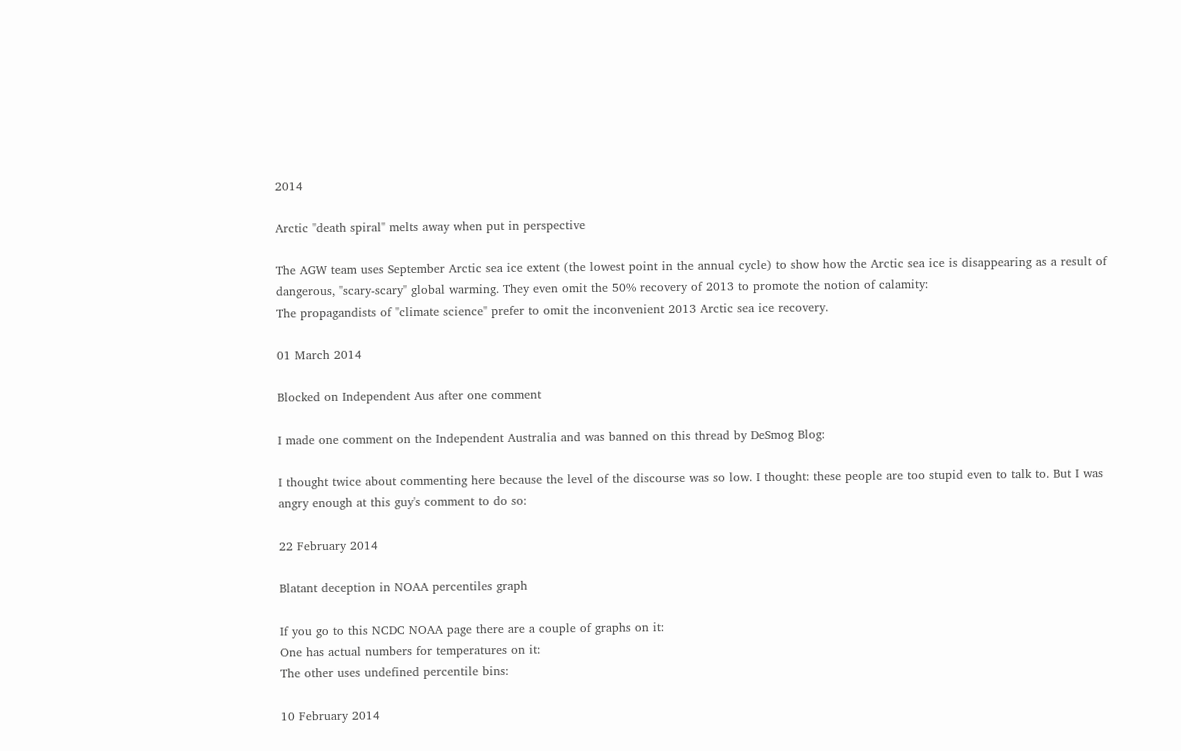2014

Arctic "death spiral" melts away when put in perspective

The AGW team uses September Arctic sea ice extent (the lowest point in the annual cycle) to show how the Arctic sea ice is disappearing as a result of dangerous, "scary-scary" global warming. They even omit the 50% recovery of 2013 to promote the notion of calamity:
The propagandists of "climate science" prefer to omit the inconvenient 2013 Arctic sea ice recovery.

01 March 2014

Blocked on Independent Aus after one comment

I made one comment on the Independent Australia and was banned on this thread by DeSmog Blog:

I thought twice about commenting here because the level of the discourse was so low. I thought: these people are too stupid even to talk to. But I was angry enough at this guy's comment to do so:

22 February 2014

Blatant deception in NOAA percentiles graph

If you go to this NCDC NOAA page there are a couple of graphs on it:
One has actual numbers for temperatures on it:
The other uses undefined percentile bins:

10 February 2014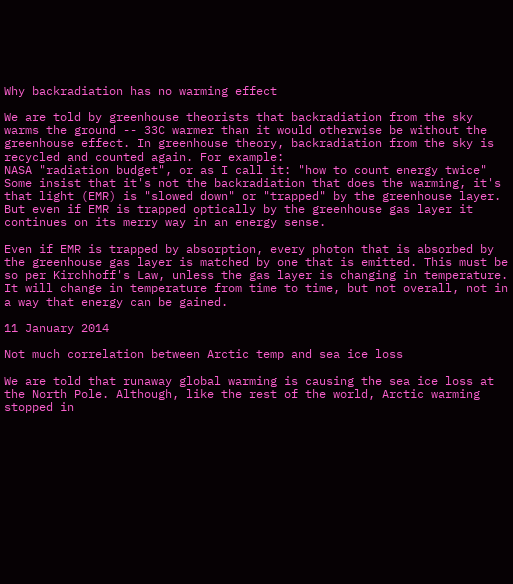Why backradiation has no warming effect

We are told by greenhouse theorists that backradiation from the sky warms the ground -- 33C warmer than it would otherwise be without the greenhouse effect. In greenhouse theory, backradiation from the sky is recycled and counted again. For example:
NASA "radiation budget", or as I call it: "how to count energy twice"
Some insist that it's not the backradiation that does the warming, it's that light (EMR) is "slowed down" or "trapped" by the greenhouse layer. But even if EMR is trapped optically by the greenhouse gas layer it continues on its merry way in an energy sense.

Even if EMR is trapped by absorption, every photon that is absorbed by the greenhouse gas layer is matched by one that is emitted. This must be so per Kirchhoff's Law, unless the gas layer is changing in temperature. It will change in temperature from time to time, but not overall, not in a way that energy can be gained.

11 January 2014

Not much correlation between Arctic temp and sea ice loss

We are told that runaway global warming is causing the sea ice loss at the North Pole. Although, like the rest of the world, Arctic warming stopped in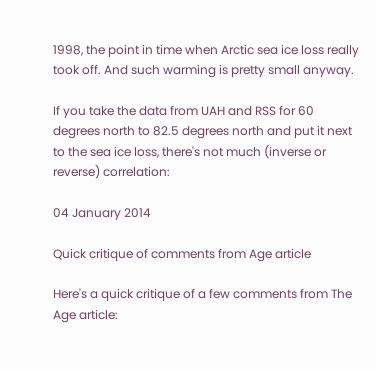1998, the point in time when Arctic sea ice loss really took off. And such warming is pretty small anyway.

If you take the data from UAH and RSS for 60 degrees north to 82.5 degrees north and put it next to the sea ice loss, there's not much (inverse or reverse) correlation:

04 January 2014

Quick critique of comments from Age article

Here's a quick critique of a few comments from The Age article: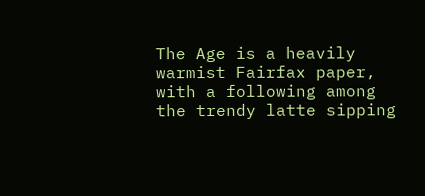The Age is a heavily warmist Fairfax paper, with a following among the trendy latte sipping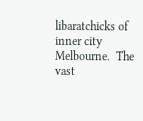libaratchicks of inner city Melbourne.  The vast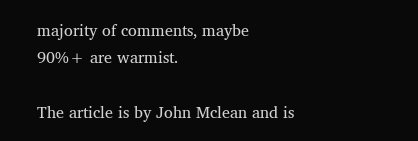majority of comments, maybe 90%+ are warmist.

The article is by John Mclean and is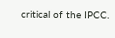critical of the IPCC.